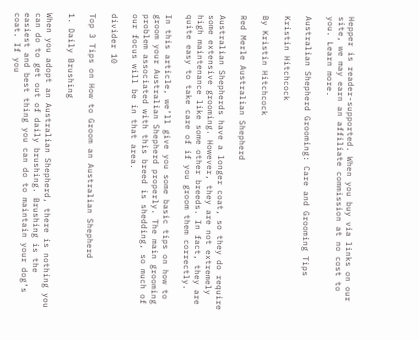Hepper is reader-supported. When you buy via links on our site, we may earn an affiliate commission at no cost to you. Learn more.

Australian Shepherd Grooming: Care and Grooming Tips

Kristin Hitchcock

By Kristin Hitchcock

Red Merle Australian Shepherd

Australian Shepherds have a longer coat, so they do require some extensive grooming. However, they are not extremely high maintenance like some other breeds. In fact, they are quite easy to take care of if you groom them correctly.

In this article, we’ll give you some basic tips on how to groom your Australian Shepherd properly. The main grooming problem associated with this breed is shedding, so much of our focus will be in that area.

divider 10

Top 3 Tips on How to Groom an Australian Shepherd

1. Daily Brushing

When you adopt an Australian Shepherd, there is nothing you can do to get out of daily brushing. Brushing is the easiest and best thing you can do to maintain your dog’s coat. If you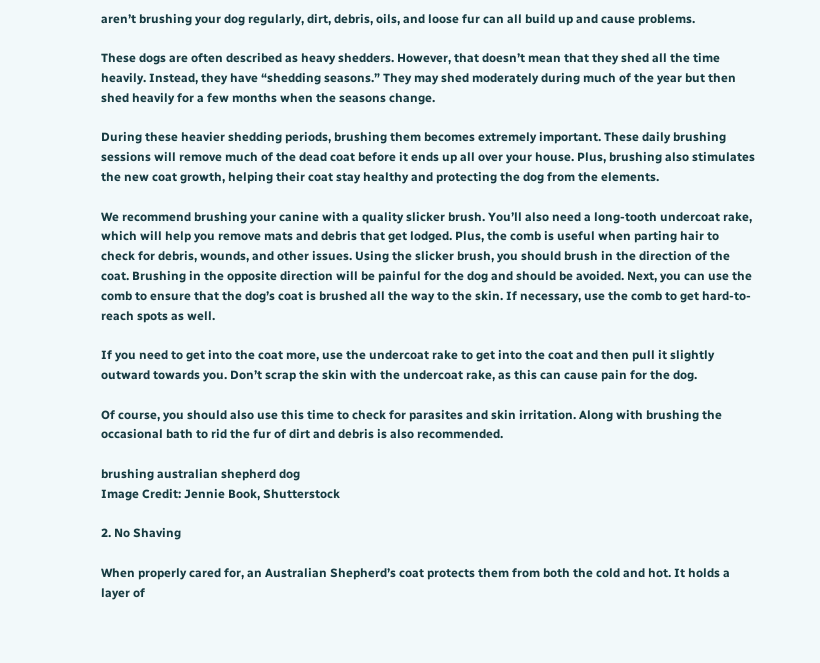aren’t brushing your dog regularly, dirt, debris, oils, and loose fur can all build up and cause problems.

These dogs are often described as heavy shedders. However, that doesn’t mean that they shed all the time heavily. Instead, they have “shedding seasons.” They may shed moderately during much of the year but then shed heavily for a few months when the seasons change.

During these heavier shedding periods, brushing them becomes extremely important. These daily brushing sessions will remove much of the dead coat before it ends up all over your house. Plus, brushing also stimulates the new coat growth, helping their coat stay healthy and protecting the dog from the elements.

We recommend brushing your canine with a quality slicker brush. You’ll also need a long-tooth undercoat rake, which will help you remove mats and debris that get lodged. Plus, the comb is useful when parting hair to check for debris, wounds, and other issues. Using the slicker brush, you should brush in the direction of the coat. Brushing in the opposite direction will be painful for the dog and should be avoided. Next, you can use the comb to ensure that the dog’s coat is brushed all the way to the skin. If necessary, use the comb to get hard-to-reach spots as well.

If you need to get into the coat more, use the undercoat rake to get into the coat and then pull it slightly outward towards you. Don’t scrap the skin with the undercoat rake, as this can cause pain for the dog.

Of course, you should also use this time to check for parasites and skin irritation. Along with brushing the occasional bath to rid the fur of dirt and debris is also recommended.

brushing australian shepherd dog
Image Credit: Jennie Book, Shutterstock

2. No Shaving

When properly cared for, an Australian Shepherd’s coat protects them from both the cold and hot. It holds a layer of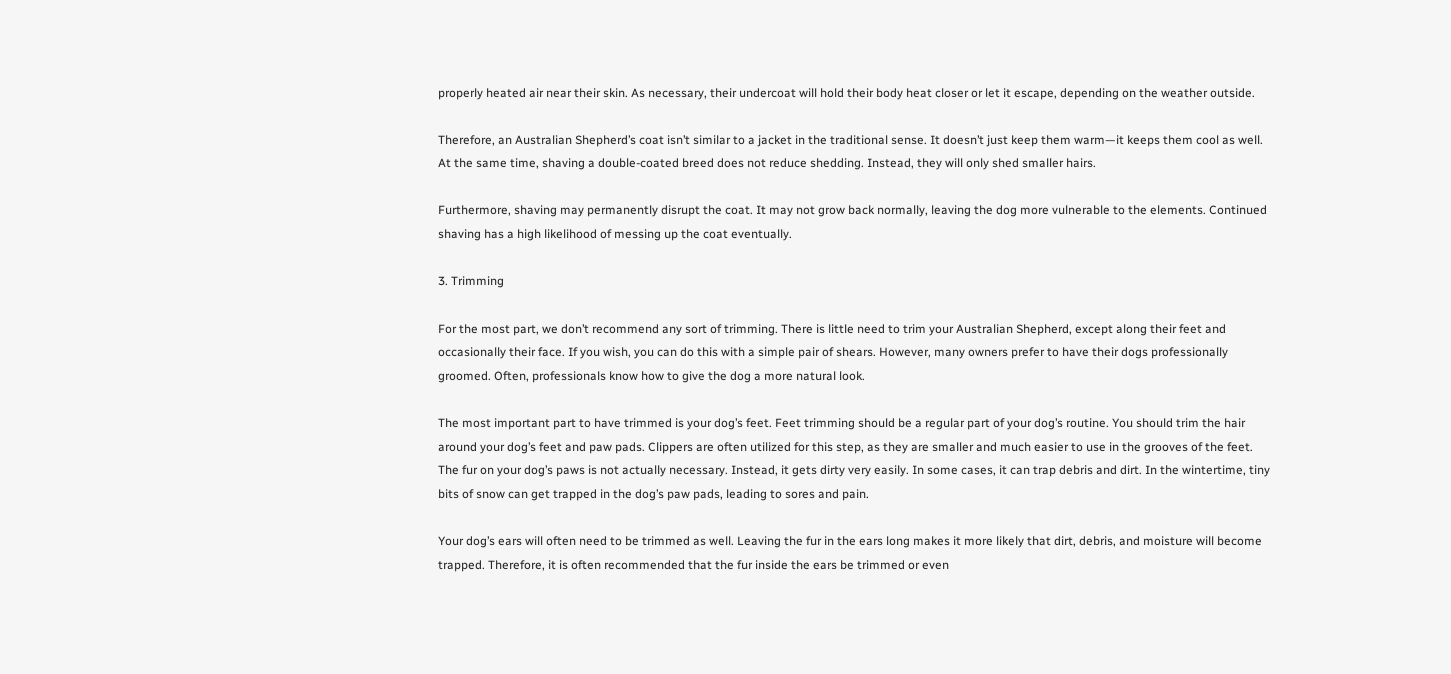properly heated air near their skin. As necessary, their undercoat will hold their body heat closer or let it escape, depending on the weather outside.

Therefore, an Australian Shepherd’s coat isn’t similar to a jacket in the traditional sense. It doesn’t just keep them warm—it keeps them cool as well. At the same time, shaving a double-coated breed does not reduce shedding. Instead, they will only shed smaller hairs.

Furthermore, shaving may permanently disrupt the coat. It may not grow back normally, leaving the dog more vulnerable to the elements. Continued shaving has a high likelihood of messing up the coat eventually.

3. Trimming

For the most part, we don’t recommend any sort of trimming. There is little need to trim your Australian Shepherd, except along their feet and occasionally their face. If you wish, you can do this with a simple pair of shears. However, many owners prefer to have their dogs professionally groomed. Often, professionals know how to give the dog a more natural look.

The most important part to have trimmed is your dog’s feet. Feet trimming should be a regular part of your dog’s routine. You should trim the hair around your dog’s feet and paw pads. Clippers are often utilized for this step, as they are smaller and much easier to use in the grooves of the feet. The fur on your dog’s paws is not actually necessary. Instead, it gets dirty very easily. In some cases, it can trap debris and dirt. In the wintertime, tiny bits of snow can get trapped in the dog’s paw pads, leading to sores and pain.

Your dog’s ears will often need to be trimmed as well. Leaving the fur in the ears long makes it more likely that dirt, debris, and moisture will become trapped. Therefore, it is often recommended that the fur inside the ears be trimmed or even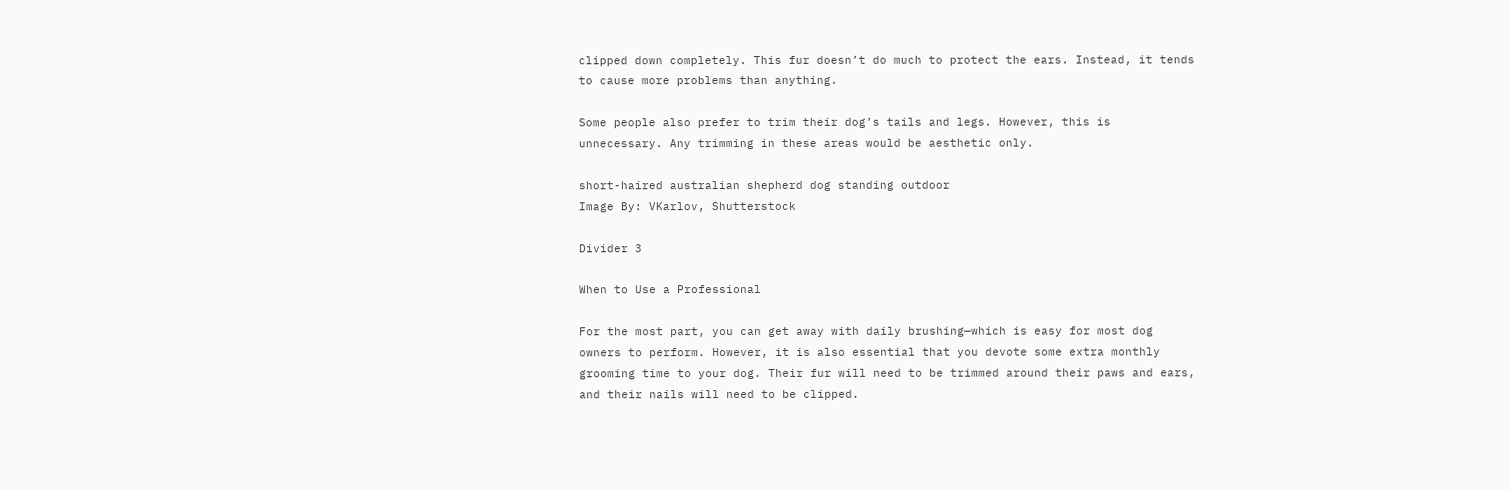clipped down completely. This fur doesn’t do much to protect the ears. Instead, it tends to cause more problems than anything.

Some people also prefer to trim their dog’s tails and legs. However, this is unnecessary. Any trimming in these areas would be aesthetic only.

short-haired australian shepherd dog standing outdoor
Image By: VKarlov, Shutterstock

Divider 3

When to Use a Professional

For the most part, you can get away with daily brushing—which is easy for most dog owners to perform. However, it is also essential that you devote some extra monthly grooming time to your dog. Their fur will need to be trimmed around their paws and ears, and their nails will need to be clipped.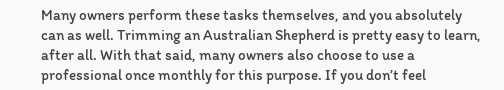Many owners perform these tasks themselves, and you absolutely can as well. Trimming an Australian Shepherd is pretty easy to learn, after all. With that said, many owners also choose to use a professional once monthly for this purpose. If you don’t feel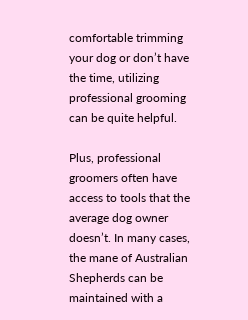comfortable trimming your dog or don’t have the time, utilizing professional grooming can be quite helpful.

Plus, professional groomers often have access to tools that the average dog owner doesn’t. In many cases, the mane of Australian Shepherds can be maintained with a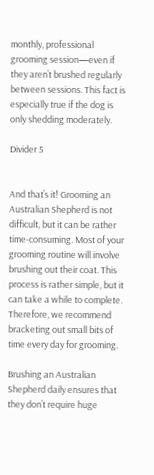monthly, professional grooming session—even if they aren’t brushed regularly between sessions. This fact is especially true if the dog is only shedding moderately.

Divider 5


And that’s it! Grooming an Australian Shepherd is not difficult, but it can be rather time-consuming. Most of your grooming routine will involve brushing out their coat. This process is rather simple, but it can take a while to complete. Therefore, we recommend bracketing out small bits of time every day for grooming.

Brushing an Australian Shepherd daily ensures that they don’t require huge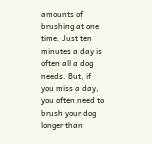amounts of brushing at one time. Just ten minutes a day is often all a dog needs. But, if you miss a day, you often need to brush your dog longer than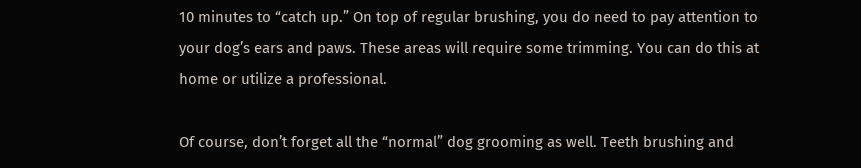10 minutes to “catch up.” On top of regular brushing, you do need to pay attention to your dog’s ears and paws. These areas will require some trimming. You can do this at home or utilize a professional.

Of course, don’t forget all the “normal” dog grooming as well. Teeth brushing and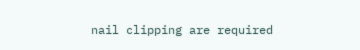nail clipping are required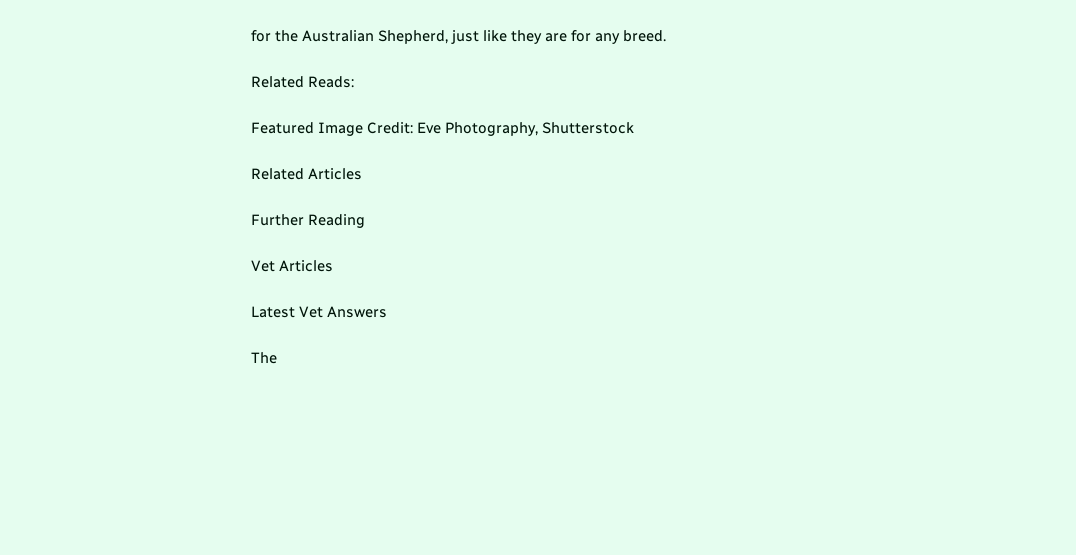for the Australian Shepherd, just like they are for any breed.

Related Reads:

Featured Image Credit: Eve Photography, Shutterstock

Related Articles

Further Reading

Vet Articles

Latest Vet Answers

The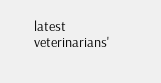latest veterinarians'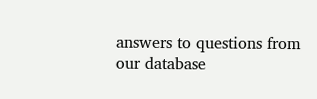answers to questions from our database